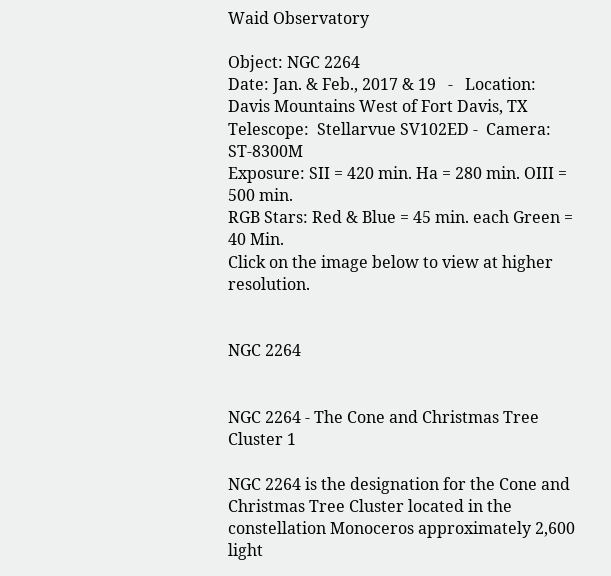Waid Observatory

Object: NGC 2264
Date: Jan. & Feb., 2017 & 19   -   Location: Davis Mountains West of Fort Davis, TX
Telescope:  Stellarvue SV102ED -  Camera: ST-8300M
Exposure: SII = 420 min. Ha = 280 min. OIII = 500 min.
RGB Stars: Red & Blue = 45 min. each Green = 40 Min.
Click on the image below to view at higher resolution.


NGC 2264


NGC 2264 - The Cone and Christmas Tree Cluster 1

NGC 2264 is the designation for the Cone and Christmas Tree Cluster located in the constellation Monoceros approximately 2,600 light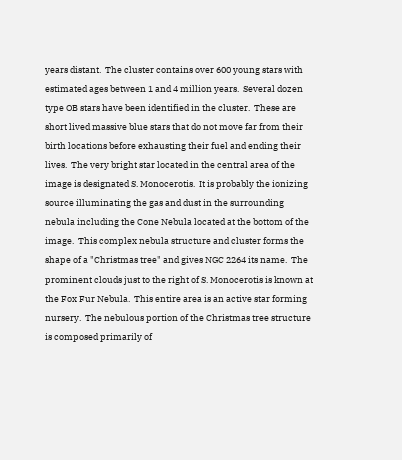years distant.  The cluster contains over 600 young stars with estimated ages between 1 and 4 million years.  Several dozen type OB stars have been identified in the cluster.  These are short lived massive blue stars that do not move far from their birth locations before exhausting their fuel and ending their lives.  The very bright star located in the central area of the image is designated S. Monocerotis.  It is probably the ionizing source illuminating the gas and dust in the surrounding nebula including the Cone Nebula located at the bottom of the image.  This complex nebula structure and cluster forms the shape of a "Christmas tree" and gives NGC 2264 its name.  The prominent clouds just to the right of S. Monocerotis is known at the Fox Fur Nebula.  This entire area is an active star forming nursery.  The nebulous portion of the Christmas tree structure is composed primarily of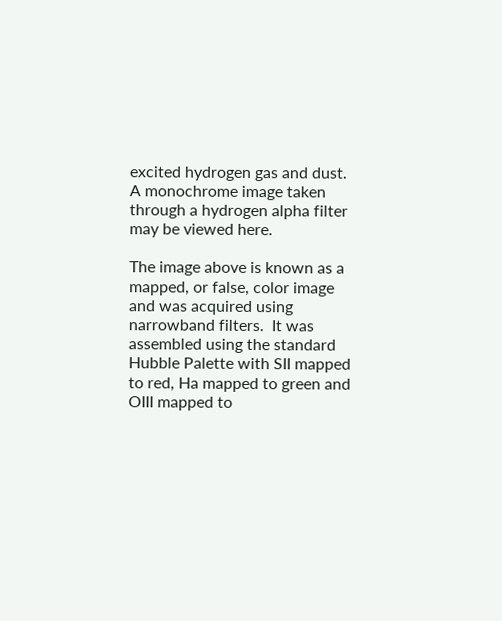excited hydrogen gas and dust.  A monochrome image taken through a hydrogen alpha filter may be viewed here.

The image above is known as a mapped, or false, color image and was acquired using narrowband filters.  It was assembled using the standard Hubble Palette with SII mapped to red, Ha mapped to green and OIII mapped to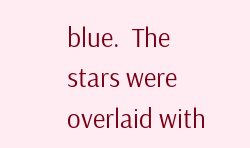blue.  The stars were overlaid with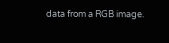data from a RGB image.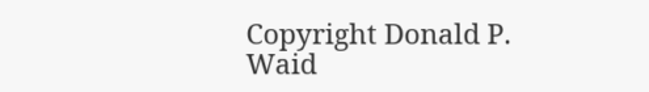Copyright Donald P. Waid